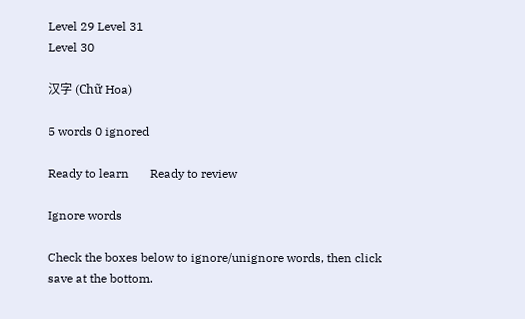Level 29 Level 31
Level 30

汉字 (Chữ Hoa)

5 words 0 ignored

Ready to learn       Ready to review

Ignore words

Check the boxes below to ignore/unignore words, then click save at the bottom.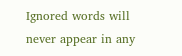Ignored words will never appear in any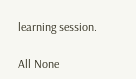learning session.

All None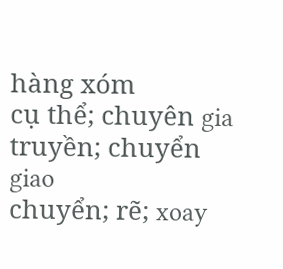hàng xóm
cụ thể; chuyên gia
truyền; chuyển giao
chuyển; rẽ; xoay